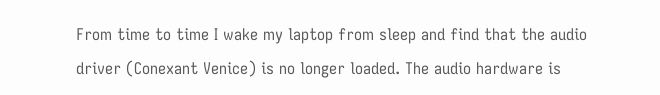From time to time I wake my laptop from sleep and find that the audio driver (Conexant Venice) is no longer loaded. The audio hardware is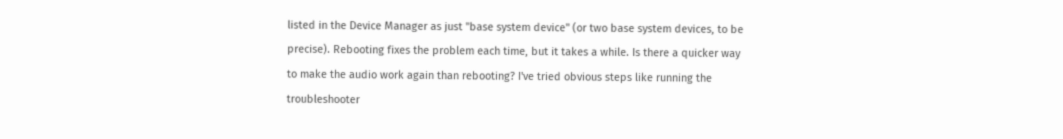listed in the Device Manager as just "base system device" (or two base system devices, to be precise). Rebooting fixes the problem each time, but it takes a while. Is there a quicker way to make the audio work again than rebooting? I've tried obvious steps like running the troubleshooter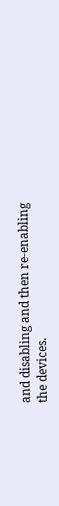and disabling and then re-enabling the devices.